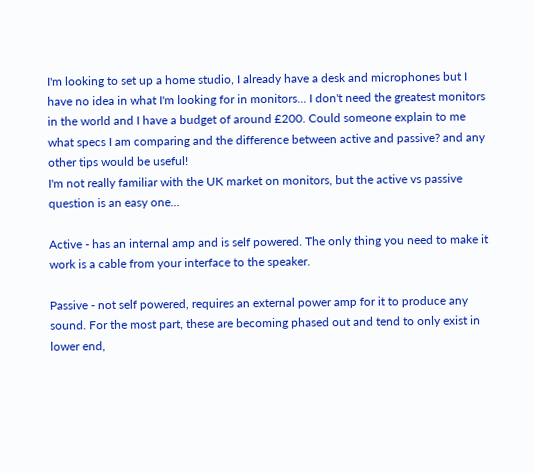I'm looking to set up a home studio, I already have a desk and microphones but I have no idea in what I'm looking for in monitors... I don't need the greatest monitors in the world and I have a budget of around £200. Could someone explain to me what specs I am comparing and the difference between active and passive? and any other tips would be useful!
I'm not really familiar with the UK market on monitors, but the active vs passive question is an easy one...

Active - has an internal amp and is self powered. The only thing you need to make it work is a cable from your interface to the speaker.

Passive - not self powered, requires an external power amp for it to produce any sound. For the most part, these are becoming phased out and tend to only exist in lower end,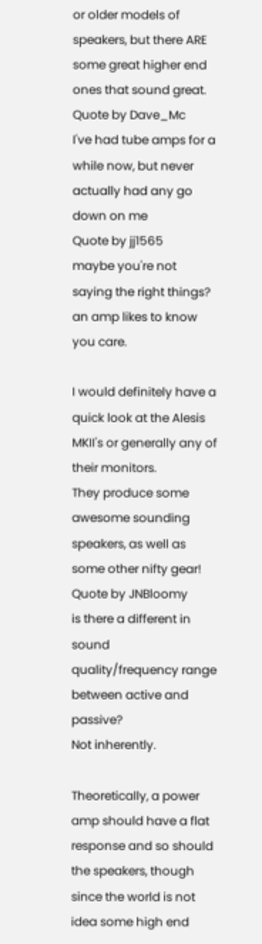or older models of speakers, but there ARE some great higher end ones that sound great.
Quote by Dave_Mc
I've had tube amps for a while now, but never actually had any go down on me
Quote by jj1565
maybe you're not saying the right things? an amp likes to know you care.

I would definitely have a quick look at the Alesis MKII's or generally any of their monitors.
They produce some awesome sounding speakers, as well as some other nifty gear!
Quote by JNBloomy
is there a different in sound quality/frequency range between active and passive?
Not inherently.

Theoretically, a power amp should have a flat response and so should the speakers, though since the world is not idea some high end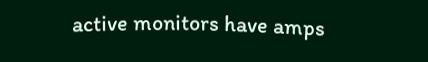active monitors have amps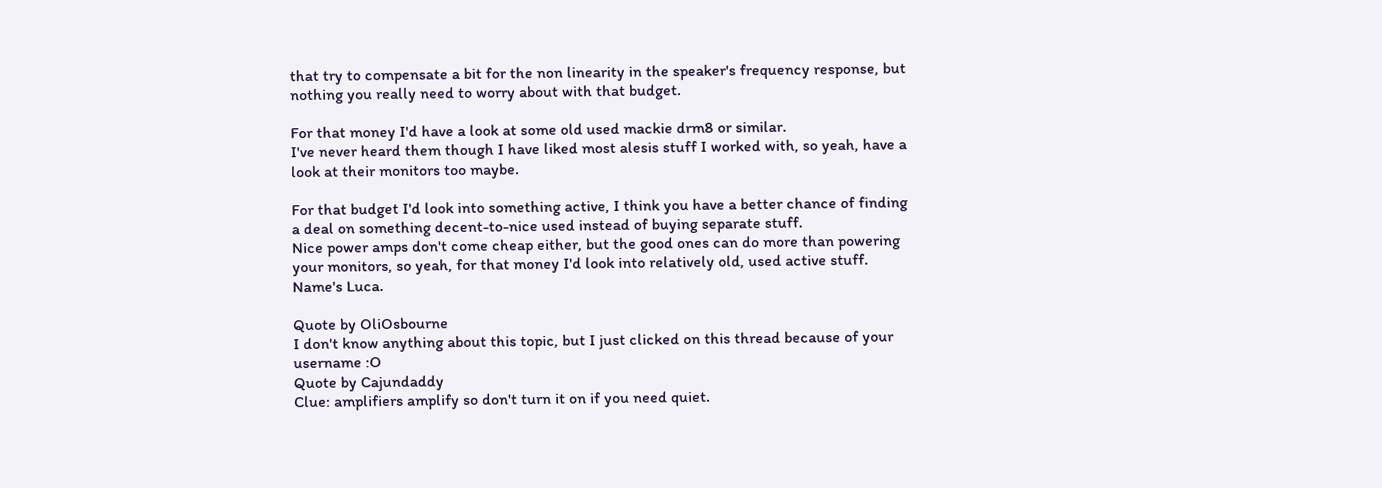that try to compensate a bit for the non linearity in the speaker's frequency response, but nothing you really need to worry about with that budget.

For that money I'd have a look at some old used mackie drm8 or similar.
I've never heard them though I have liked most alesis stuff I worked with, so yeah, have a look at their monitors too maybe.

For that budget I'd look into something active, I think you have a better chance of finding a deal on something decent-to-nice used instead of buying separate stuff.
Nice power amps don't come cheap either, but the good ones can do more than powering your monitors, so yeah, for that money I'd look into relatively old, used active stuff.
Name's Luca.

Quote by OliOsbourne
I don't know anything about this topic, but I just clicked on this thread because of your username :O
Quote by Cajundaddy
Clue: amplifiers amplify so don't turn it on if you need quiet.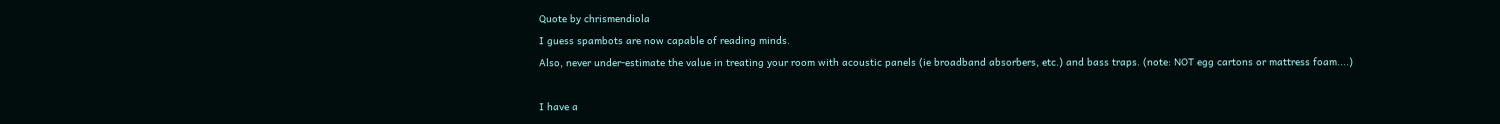Quote by chrismendiola
I guess spambots are now capable of reading minds.
Also, never under-estimate the value in treating your room with acoustic panels (ie broadband absorbers, etc.) and bass traps. (note: NOT egg cartons or mattress foam....)

I have a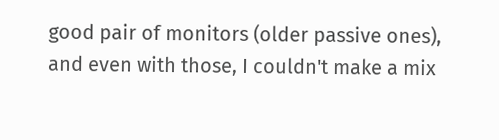good pair of monitors (older passive ones), and even with those, I couldn't make a mix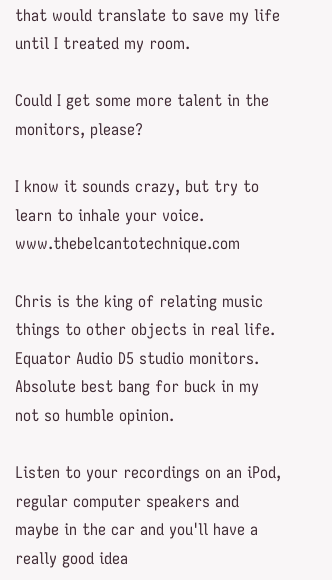that would translate to save my life until I treated my room.

Could I get some more talent in the monitors, please?

I know it sounds crazy, but try to learn to inhale your voice. www.thebelcantotechnique.com

Chris is the king of relating music things to other objects in real life.
Equator Audio D5 studio monitors. Absolute best bang for buck in my not so humble opinion.

Listen to your recordings on an iPod, regular computer speakers and maybe in the car and you'll have a really good idea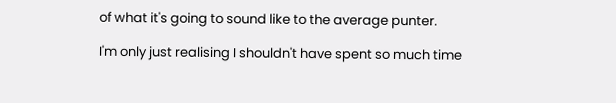of what it's going to sound like to the average punter.

I'm only just realising I shouldn't have spent so much time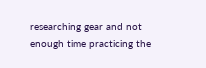researching gear and not enough time practicing the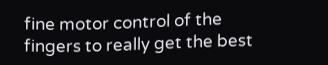fine motor control of the fingers to really get the best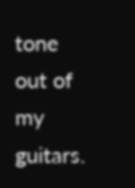tone out of my guitars.